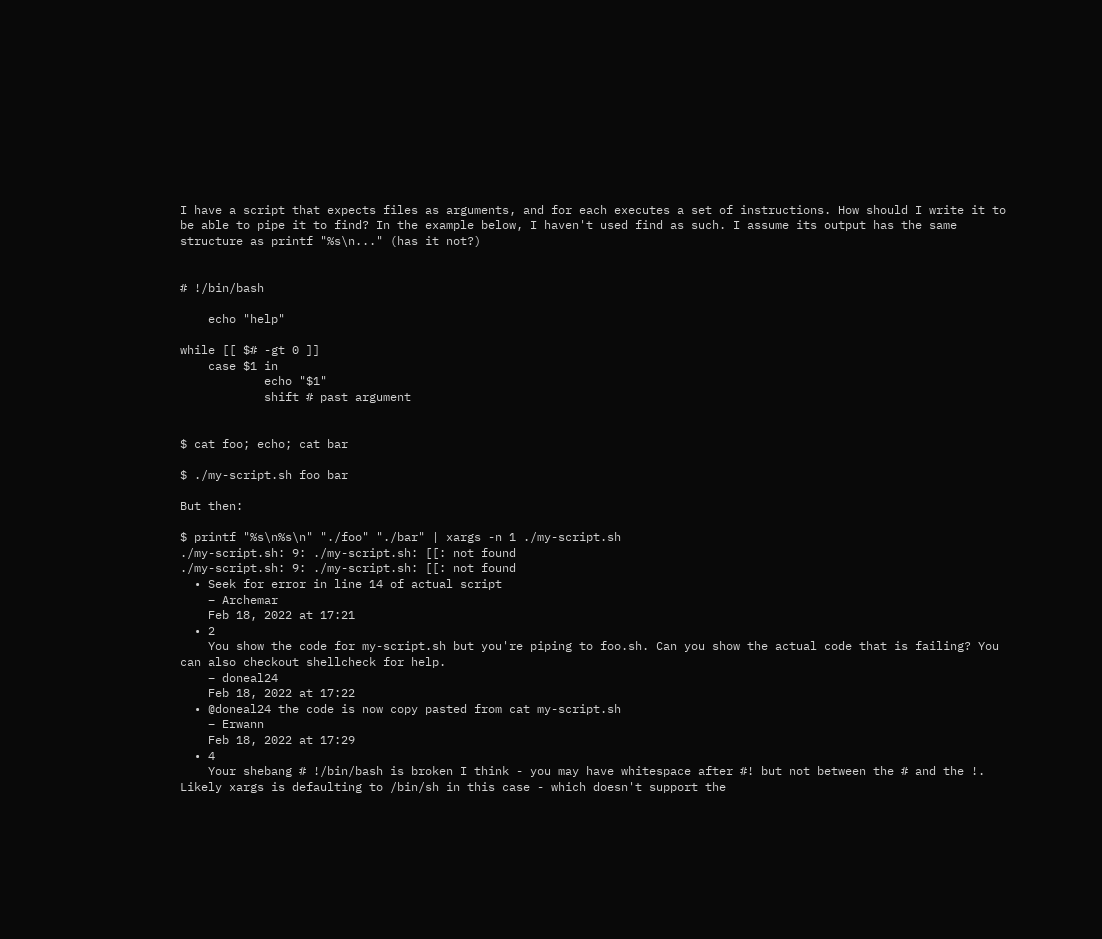I have a script that expects files as arguments, and for each executes a set of instructions. How should I write it to be able to pipe it to find? In the example below, I haven't used find as such. I assume its output has the same structure as printf "%s\n..." (has it not?)


# !/bin/bash

    echo "help"

while [[ $# -gt 0 ]]
    case $1 in
            echo "$1"
            shift # past argument


$ cat foo; echo; cat bar

$ ./my-script.sh foo bar

But then:

$ printf "%s\n%s\n" "./foo" "./bar" | xargs -n 1 ./my-script.sh
./my-script.sh: 9: ./my-script.sh: [[: not found
./my-script.sh: 9: ./my-script.sh: [[: not found
  • Seek for error in line 14 of actual script
    – Archemar
    Feb 18, 2022 at 17:21
  • 2
    You show the code for my-script.sh but you're piping to foo.sh. Can you show the actual code that is failing? You can also checkout shellcheck for help.
    – doneal24
    Feb 18, 2022 at 17:22
  • @doneal24 the code is now copy pasted from cat my-script.sh
    – Erwann
    Feb 18, 2022 at 17:29
  • 4
    Your shebang # !/bin/bash is broken I think - you may have whitespace after #! but not between the # and the !. Likely xargs is defaulting to /bin/sh in this case - which doesn't support the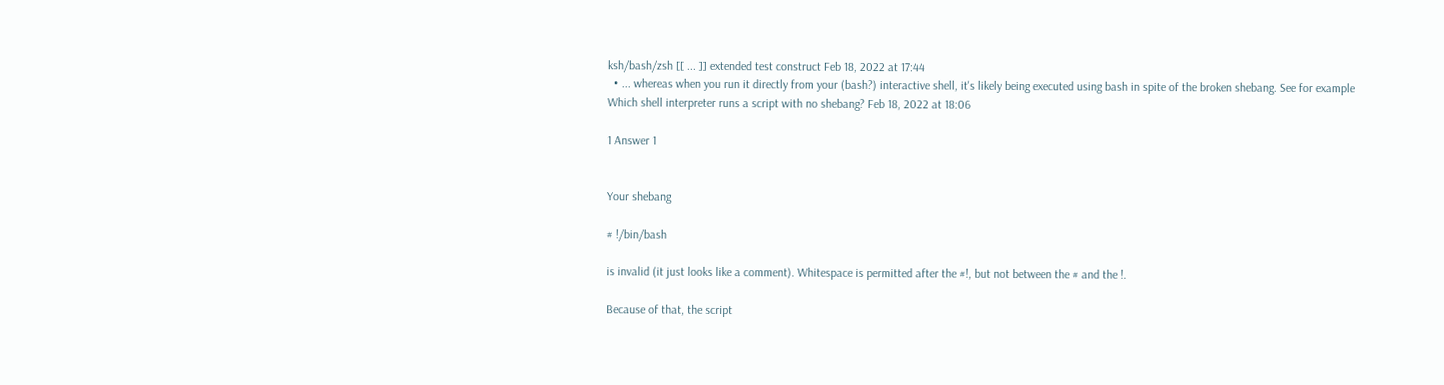ksh/bash/zsh [[ ... ]] extended test construct Feb 18, 2022 at 17:44
  • ... whereas when you run it directly from your (bash?) interactive shell, it's likely being executed using bash in spite of the broken shebang. See for example Which shell interpreter runs a script with no shebang? Feb 18, 2022 at 18:06

1 Answer 1


Your shebang

# !/bin/bash

is invalid (it just looks like a comment). Whitespace is permitted after the #!, but not between the # and the !.

Because of that, the script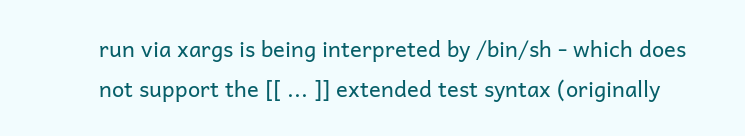run via xargs is being interpreted by /bin/sh - which does not support the [[ ... ]] extended test syntax (originally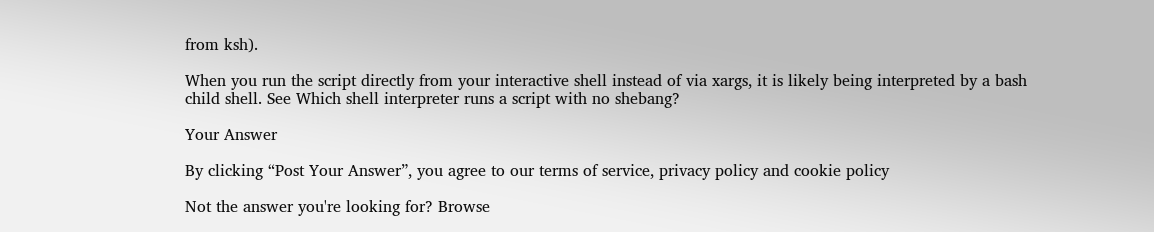from ksh).

When you run the script directly from your interactive shell instead of via xargs, it is likely being interpreted by a bash child shell. See Which shell interpreter runs a script with no shebang?

Your Answer

By clicking “Post Your Answer”, you agree to our terms of service, privacy policy and cookie policy

Not the answer you're looking for? Browse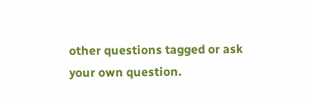other questions tagged or ask your own question.